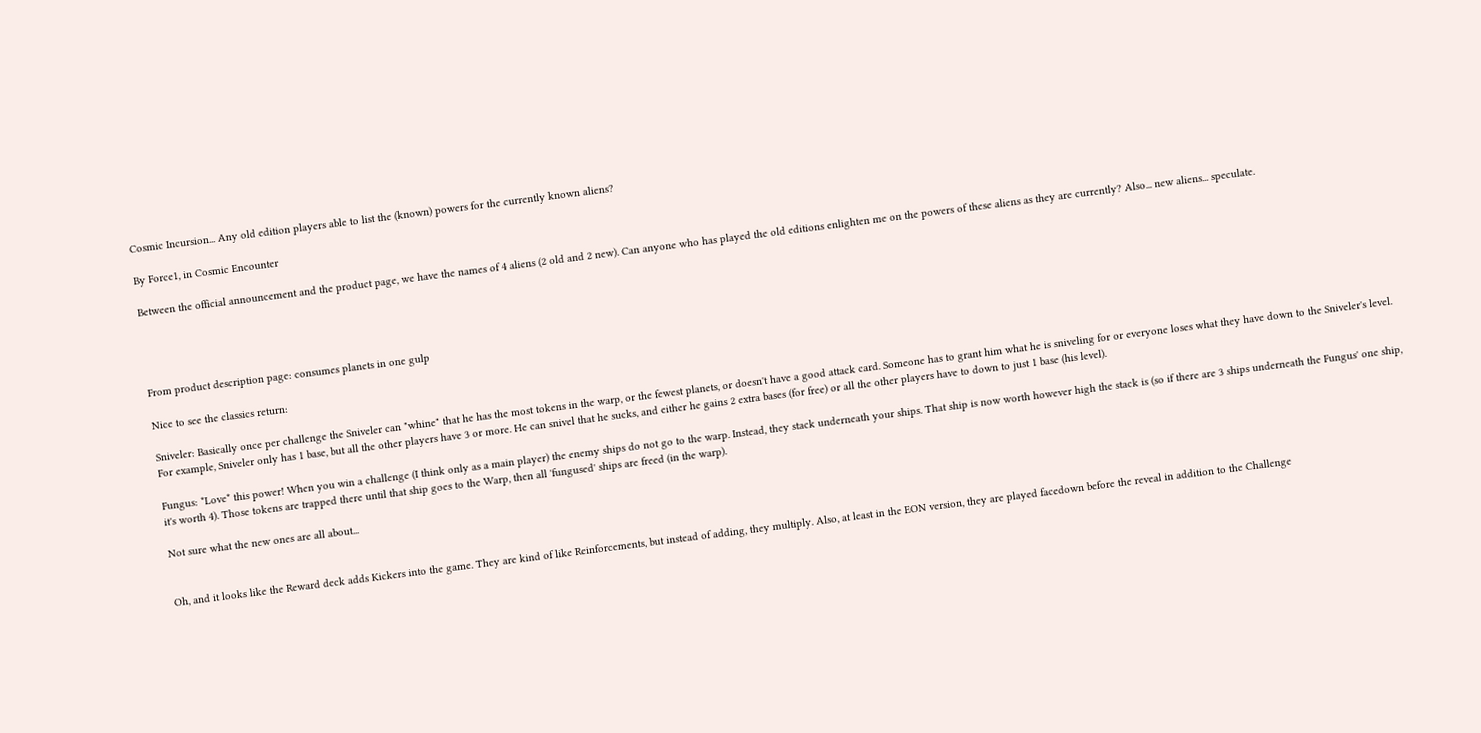Cosmic Incursion... Any old edition players able to list the (known) powers for the currently known aliens?

By Force1, in Cosmic Encounter

Between the official announcement and the product page, we have the names of 4 aliens (2 old and 2 new). Can anyone who has played the old editions enlighten me on the powers of these aliens as they are currently? Also... new aliens... speculate.




From product description page: consumes planets in one gulp

Nice to see the classics return:

Sniveler: Basically once per challenge the Sniveler can "whine" that he has the most tokens in the warp, or the fewest planets, or doesn't have a good attack card. Someone has to grant him what he is sniveling for or everyone loses what they have down to the Sniveler's level. For example, Sniveler only has 1 base, but all the other players have 3 or more. He can snivel that he sucks, and either he gains 2 extra bases (for free) or all the other players have to down to just 1 base (his level).

Fungus: *Love* this power! When you win a challenge (I think only as a main player) the enemy ships do not go to the warp. Instead, they stack underneath your ships. That ship is now worth however high the stack is (so if there are 3 ships underneath the Fungus' one ship, it's worth 4). Those tokens are trapped there until that ship goes to the Warp, then all 'fungused' ships are freed (in the warp).

Not sure what the new ones are all about...


Oh, and it looks like the Reward deck adds Kickers into the game. They are kind of like Reinforcements, but instead of adding, they multiply. Also, at least in the EON version, they are played facedown before the reveal in addition to the Challenge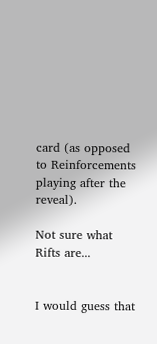card (as opposed to Reinforcements playing after the reveal).

Not sure what Rifts are...


I would guess that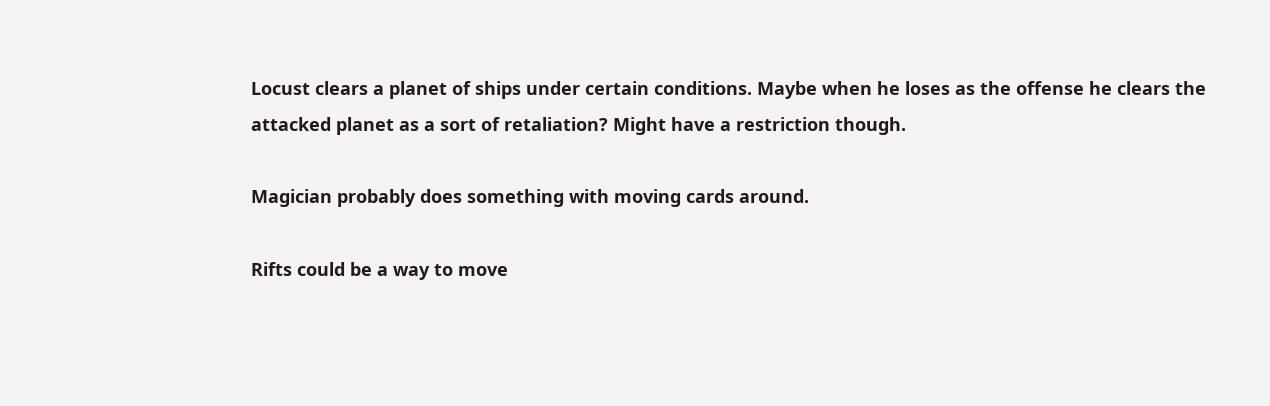Locust clears a planet of ships under certain conditions. Maybe when he loses as the offense he clears the attacked planet as a sort of retaliation? Might have a restriction though.

Magician probably does something with moving cards around.

Rifts could be a way to move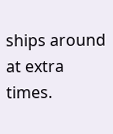ships around at extra times.